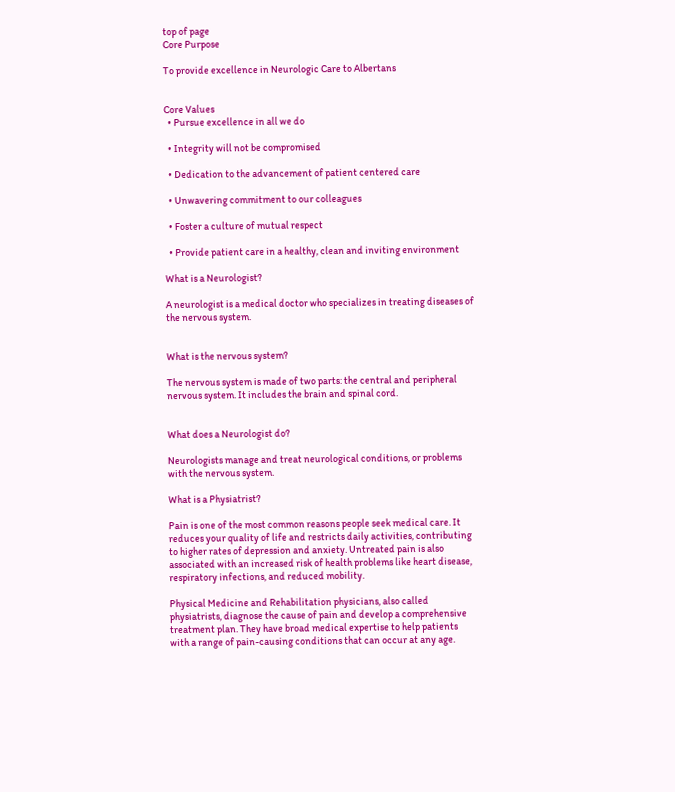top of page
Core Purpose

To provide excellence in Neurologic Care to Albertans


Core Values
  • Pursue excellence in all we do

  • Integrity will not be compromised

  • Dedication to the advancement of patient centered care

  • Unwavering commitment to our colleagues

  • Foster a culture of mutual respect

  • Provide patient care in a healthy, clean and inviting environment

What is a Neurologist?

A neurologist is a medical doctor who specializes in treating diseases of the nervous system.


What is the nervous system?

The nervous system is made of two parts: the central and peripheral nervous system. It includes the brain and spinal cord.


What does a Neurologist do?

Neurologists manage and treat neurological conditions, or problems with the nervous system.

What is a Physiatrist?

Pain is one of the most common reasons people seek medical care. It reduces your quality of life and restricts daily activities, contributing to higher rates of depression and anxiety. Untreated pain is also associated with an increased risk of health problems like heart disease, respiratory infections, and reduced mobility.

Physical Medicine and Rehabilitation physicians, also called physiatrists, diagnose the cause of pain and develop a comprehensive treatment plan. They have broad medical expertise to help patients with a range of pain-causing conditions that can occur at any age.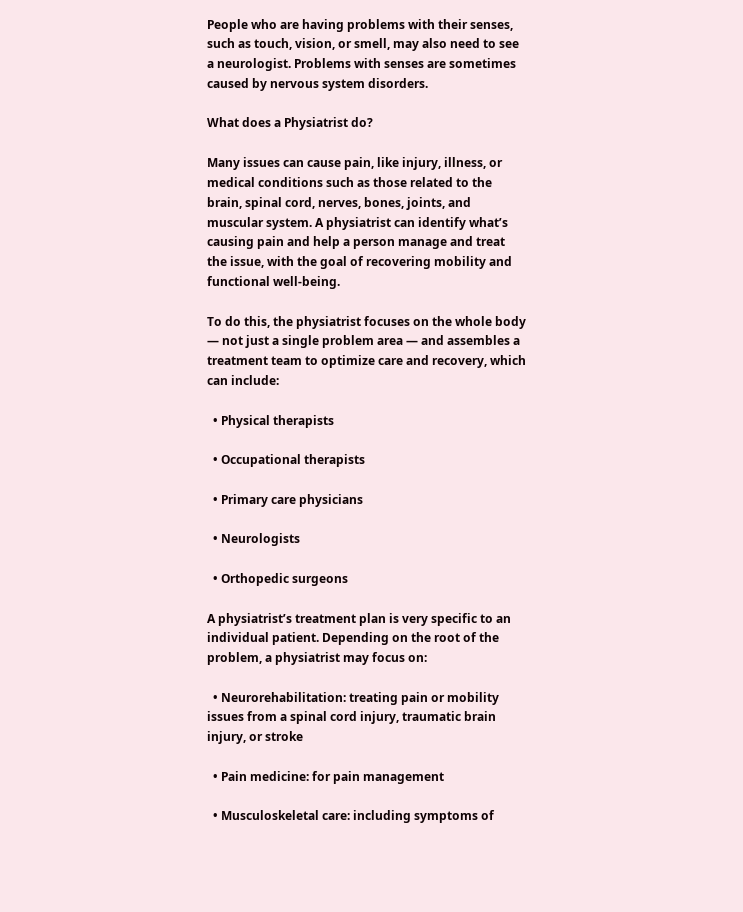People who are having problems with their senses, such as touch, vision, or smell, may also need to see a neurologist. Problems with senses are sometimes caused by nervous system disorders.

What does a Physiatrist do?

Many issues can cause pain, like injury, illness, or medical conditions such as those related to the brain, spinal cord, nerves, bones, joints, and muscular system. A physiatrist can identify what’s causing pain and help a person manage and treat the issue, with the goal of recovering mobility and functional well-being.

To do this, the physiatrist focuses on the whole body — not just a single problem area — and assembles a treatment team to optimize care and recovery, which can include:

  • Physical therapists

  • Occupational therapists

  • Primary care physicians

  • Neurologists

  • Orthopedic surgeons

A physiatrist’s treatment plan is very specific to an individual patient. Depending on the root of the problem, a physiatrist may focus on:

  • Neurorehabilitation: treating pain or mobility issues from a spinal cord injury, traumatic brain injury, or stroke

  • Pain medicine: for pain management

  • Musculoskeletal care: including symptoms of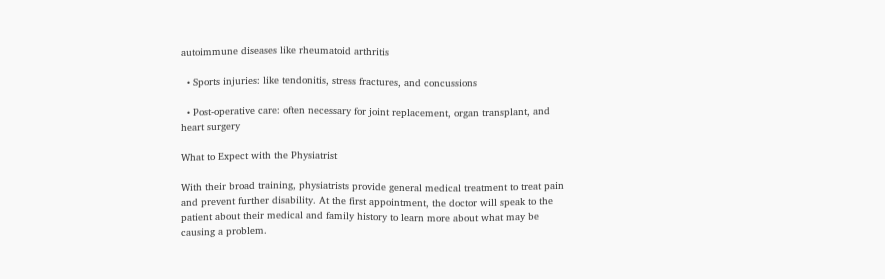autoimmune diseases like rheumatoid arthritis

  • Sports injuries: like tendonitis, stress fractures, and concussions

  • Post-operative care: often necessary for joint replacement, organ transplant, and heart surgery

What to Expect with the Physiatrist

With their broad training, physiatrists provide general medical treatment to treat pain and prevent further disability. At the first appointment, the doctor will speak to the patient about their medical and family history to learn more about what may be causing a problem.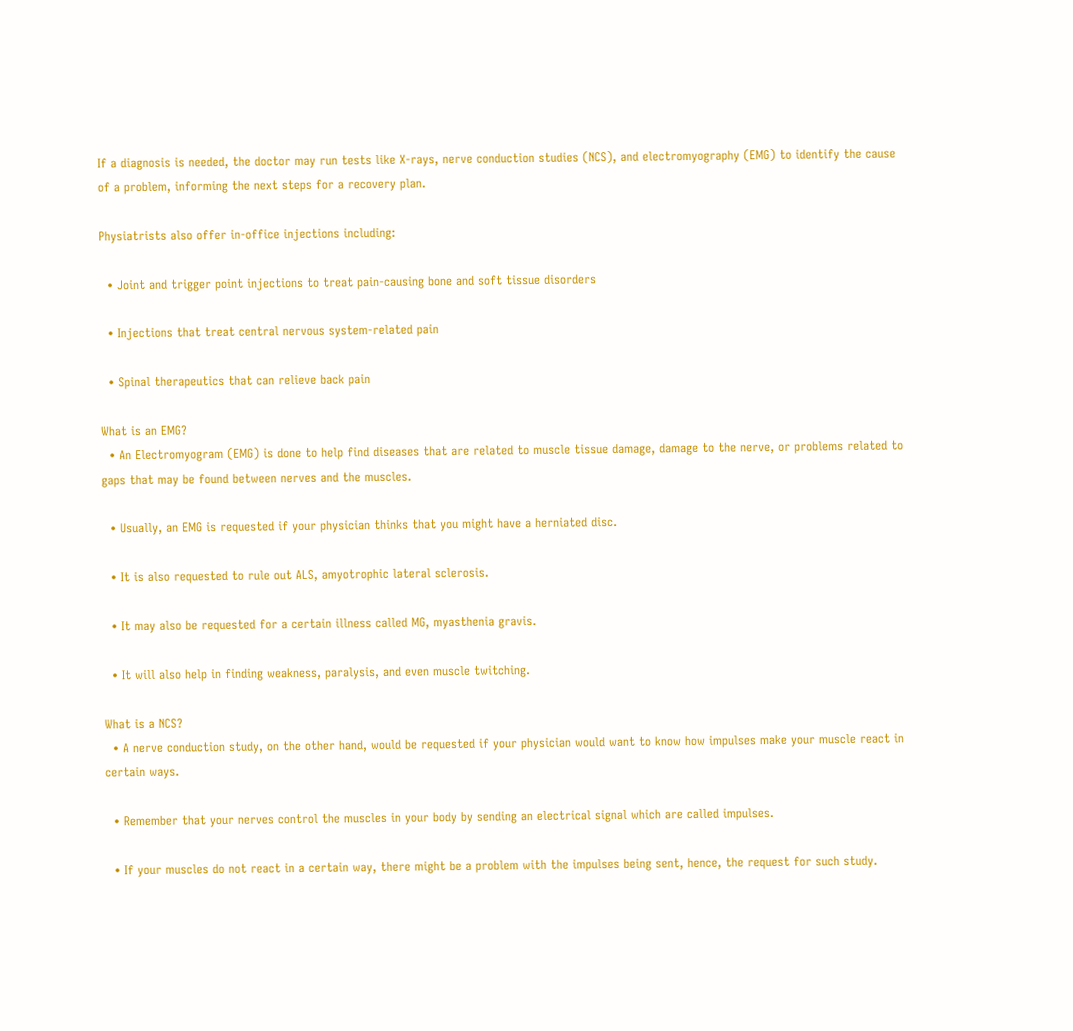If a diagnosis is needed, the doctor may run tests like X-rays, nerve conduction studies (NCS), and electromyography (EMG) to identify the cause of a problem, informing the next steps for a recovery plan.

Physiatrists also offer in-office injections including:

  • Joint and trigger point injections to treat pain-causing bone and soft tissue disorders

  • Injections that treat central nervous system-related pain

  • Spinal therapeutics that can relieve back pain

What is an EMG?
  • An Electromyogram (EMG) is done to help find diseases that are related to muscle tissue damage, damage to the nerve, or problems related to gaps that may be found between nerves and the muscles.

  • Usually, an EMG is requested if your physician thinks that you might have a herniated disc.

  • It is also requested to rule out ALS, amyotrophic lateral sclerosis.

  • It may also be requested for a certain illness called MG, myasthenia gravis.

  • It will also help in finding weakness, paralysis, and even muscle twitching.

What is a NCS?
  • A nerve conduction study, on the other hand, would be requested if your physician would want to know how impulses make your muscle react in certain ways.

  • Remember that your nerves control the muscles in your body by sending an electrical signal which are called impulses.

  • If your muscles do not react in a certain way, there might be a problem with the impulses being sent, hence, the request for such study.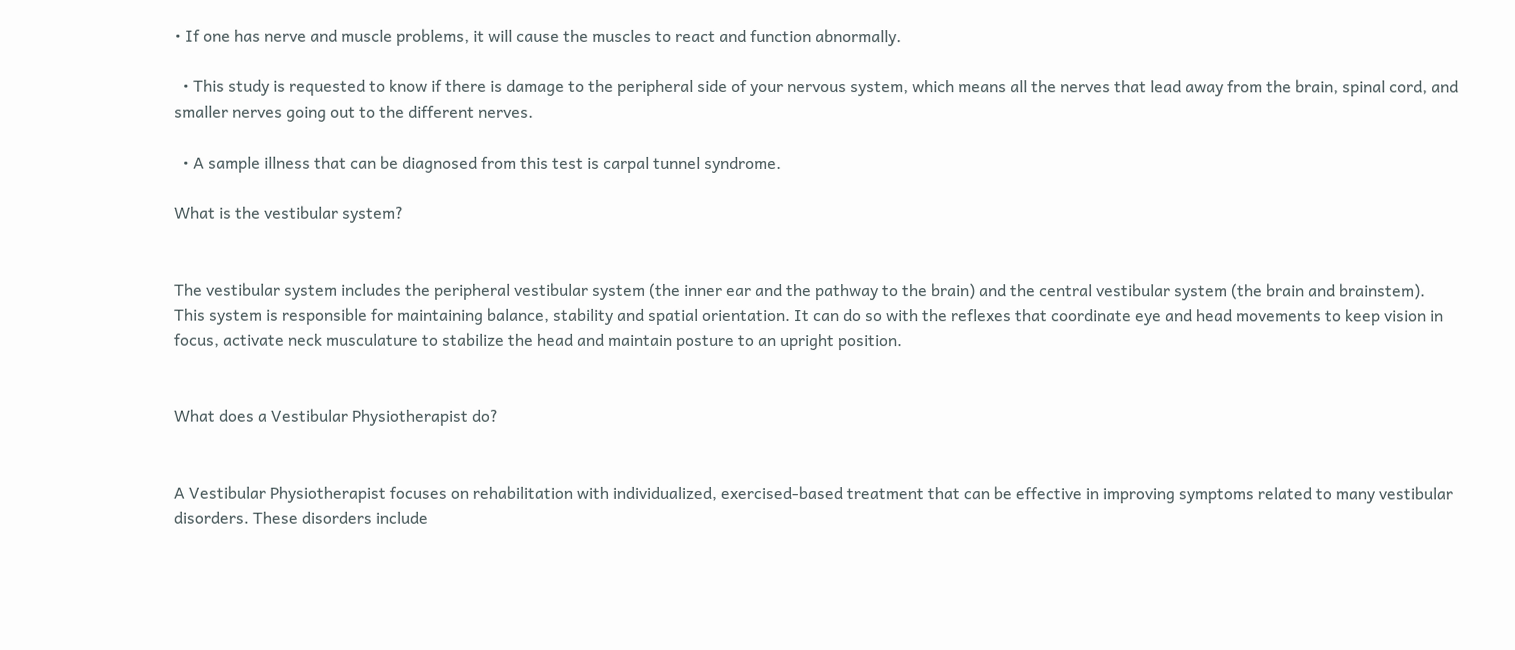• If one has nerve and muscle problems, it will cause the muscles to react and function abnormally.

  • This study is requested to know if there is damage to the peripheral side of your nervous system, which means all the nerves that lead away from the brain, spinal cord, and smaller nerves going out to the different nerves.

  • A sample illness that can be diagnosed from this test is carpal tunnel syndrome.

What is the vestibular system?


The vestibular system includes the peripheral vestibular system (the inner ear and the pathway to the brain) and the central vestibular system (the brain and brainstem). This system is responsible for maintaining balance, stability and spatial orientation. It can do so with the reflexes that coordinate eye and head movements to keep vision in focus, activate neck musculature to stabilize the head and maintain posture to an upright position.


What does a Vestibular Physiotherapist do?


A Vestibular Physiotherapist focuses on rehabilitation with individualized, exercised-based treatment that can be effective in improving symptoms related to many vestibular disorders. These disorders include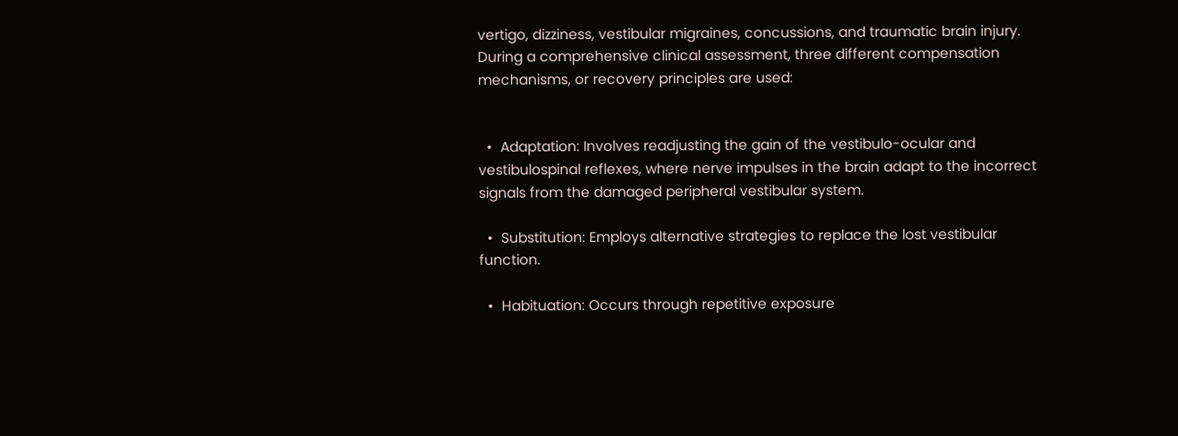vertigo, dizziness, vestibular migraines, concussions, and traumatic brain injury. During a comprehensive clinical assessment, three different compensation mechanisms, or recovery principles are used:


  •  Adaptation: Involves readjusting the gain of the vestibulo-ocular and vestibulospinal reflexes, where nerve impulses in the brain adapt to the incorrect signals from the damaged peripheral vestibular system.

  •  Substitution: Employs alternative strategies to replace the lost vestibular function.

  •  Habituation: Occurs through repetitive exposure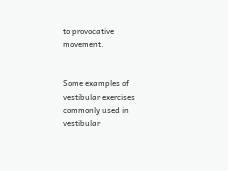to provocative movement.


Some examples of vestibular exercises commonly used in vestibular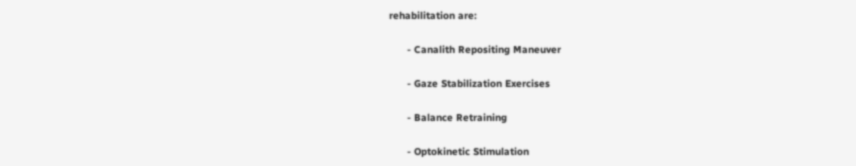rehabilitation are:

      - Canalith Repositing Maneuver

      - Gaze Stabilization Exercises

      - Balance Retraining

      - Optokinetic Stimulation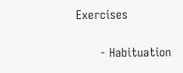Exercises

      - Habituation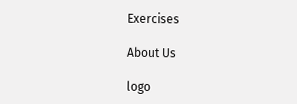Exercises

About Us

logo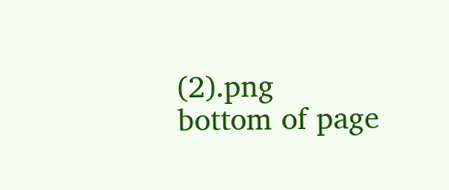(2).png
bottom of page